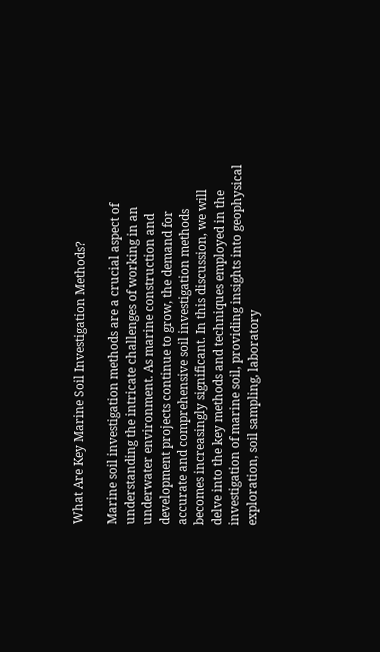What Are Key Marine Soil Investigation Methods?

Marine soil investigation methods are a crucial aspect of understanding the intricate challenges of working in an underwater environment. As marine construction and development projects continue to grow, the demand for accurate and comprehensive soil investigation methods becomes increasingly significant. In this discussion, we will delve into the key methods and techniques employed in the investigation of marine soil, providing insights into geophysical exploration, soil sampling, laboratory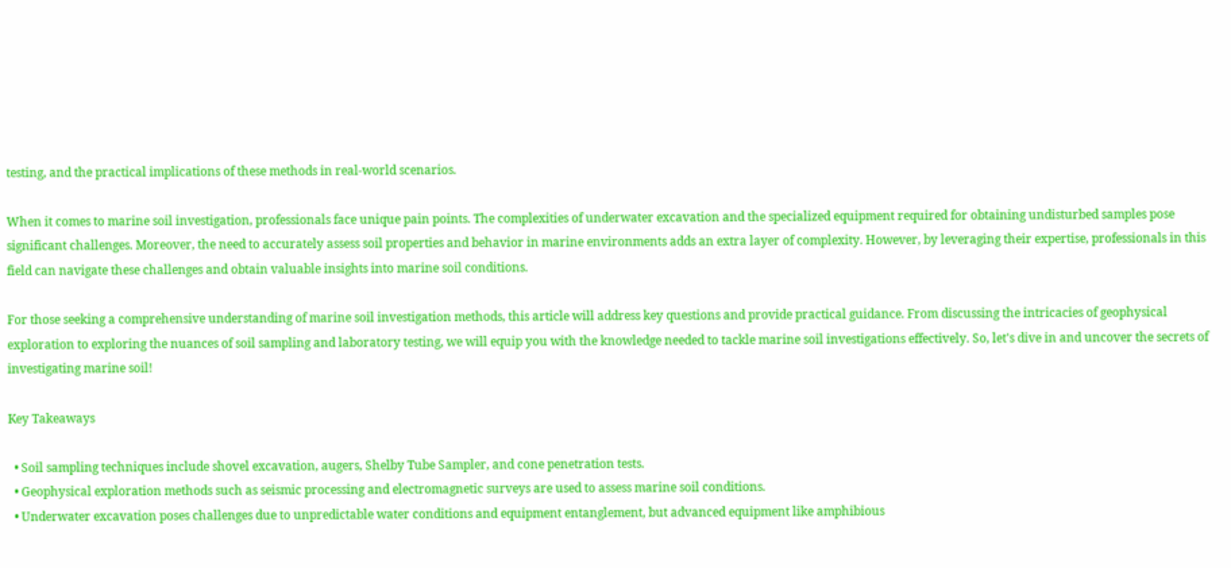testing, and the practical implications of these methods in real-world scenarios.

When it comes to marine soil investigation, professionals face unique pain points. The complexities of underwater excavation and the specialized equipment required for obtaining undisturbed samples pose significant challenges. Moreover, the need to accurately assess soil properties and behavior in marine environments adds an extra layer of complexity. However, by leveraging their expertise, professionals in this field can navigate these challenges and obtain valuable insights into marine soil conditions.

For those seeking a comprehensive understanding of marine soil investigation methods, this article will address key questions and provide practical guidance. From discussing the intricacies of geophysical exploration to exploring the nuances of soil sampling and laboratory testing, we will equip you with the knowledge needed to tackle marine soil investigations effectively. So, let's dive in and uncover the secrets of investigating marine soil!

Key Takeaways

  • Soil sampling techniques include shovel excavation, augers, Shelby Tube Sampler, and cone penetration tests.
  • Geophysical exploration methods such as seismic processing and electromagnetic surveys are used to assess marine soil conditions.
  • Underwater excavation poses challenges due to unpredictable water conditions and equipment entanglement, but advanced equipment like amphibious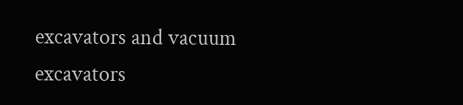excavators and vacuum excavators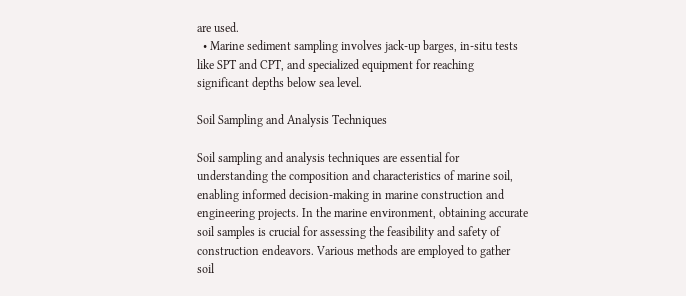are used.
  • Marine sediment sampling involves jack-up barges, in-situ tests like SPT and CPT, and specialized equipment for reaching significant depths below sea level.

Soil Sampling and Analysis Techniques

Soil sampling and analysis techniques are essential for understanding the composition and characteristics of marine soil, enabling informed decision-making in marine construction and engineering projects. In the marine environment, obtaining accurate soil samples is crucial for assessing the feasibility and safety of construction endeavors. Various methods are employed to gather soil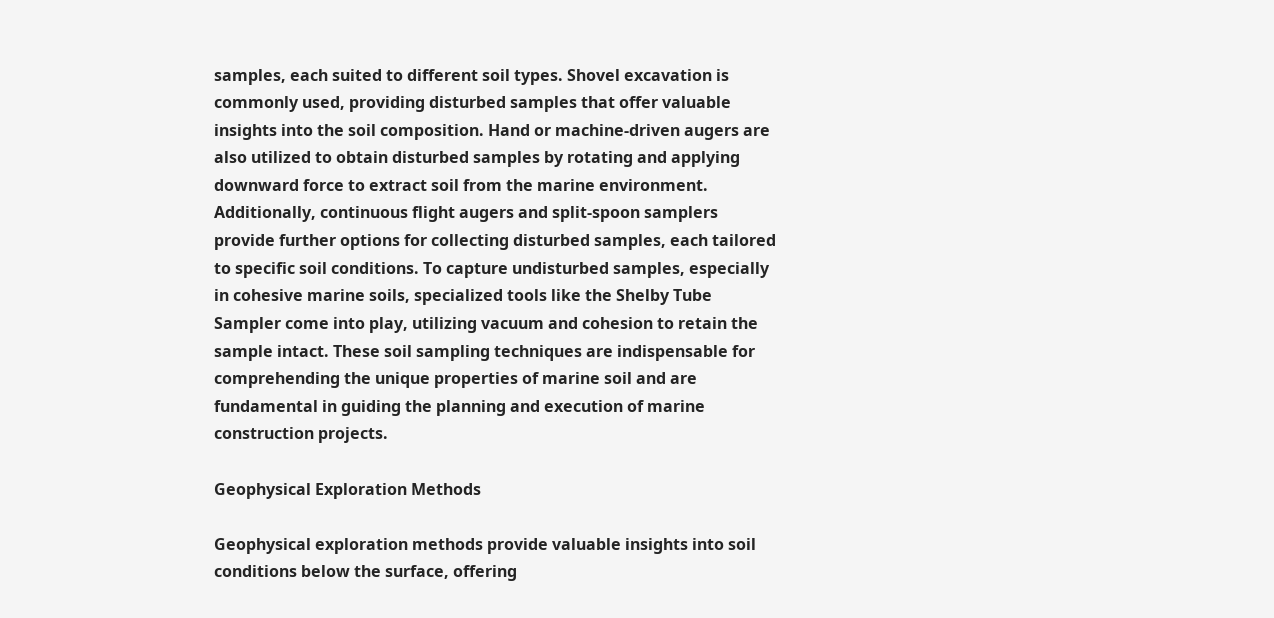samples, each suited to different soil types. Shovel excavation is commonly used, providing disturbed samples that offer valuable insights into the soil composition. Hand or machine-driven augers are also utilized to obtain disturbed samples by rotating and applying downward force to extract soil from the marine environment. Additionally, continuous flight augers and split-spoon samplers provide further options for collecting disturbed samples, each tailored to specific soil conditions. To capture undisturbed samples, especially in cohesive marine soils, specialized tools like the Shelby Tube Sampler come into play, utilizing vacuum and cohesion to retain the sample intact. These soil sampling techniques are indispensable for comprehending the unique properties of marine soil and are fundamental in guiding the planning and execution of marine construction projects.

Geophysical Exploration Methods

Geophysical exploration methods provide valuable insights into soil conditions below the surface, offering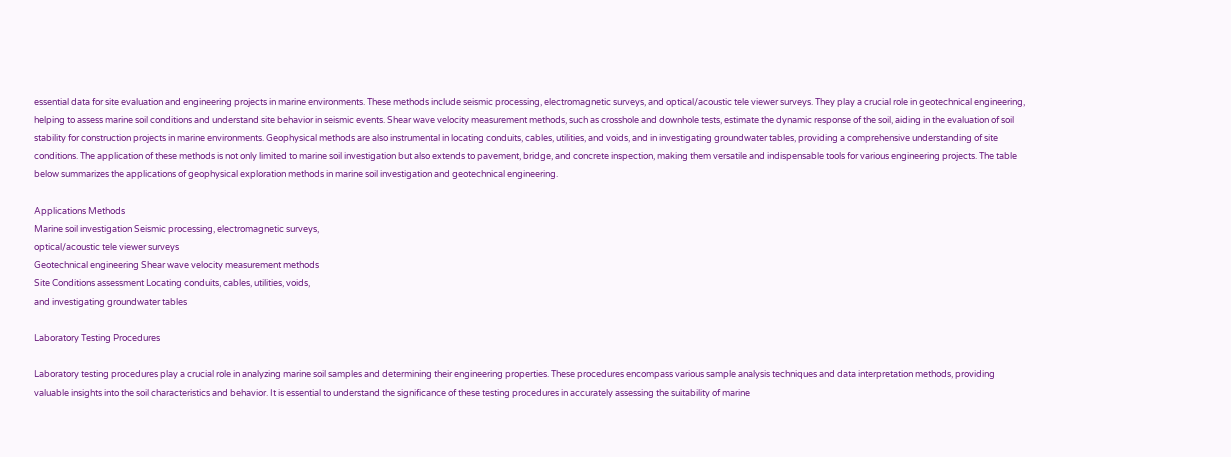essential data for site evaluation and engineering projects in marine environments. These methods include seismic processing, electromagnetic surveys, and optical/acoustic tele viewer surveys. They play a crucial role in geotechnical engineering, helping to assess marine soil conditions and understand site behavior in seismic events. Shear wave velocity measurement methods, such as crosshole and downhole tests, estimate the dynamic response of the soil, aiding in the evaluation of soil stability for construction projects in marine environments. Geophysical methods are also instrumental in locating conduits, cables, utilities, and voids, and in investigating groundwater tables, providing a comprehensive understanding of site conditions. The application of these methods is not only limited to marine soil investigation but also extends to pavement, bridge, and concrete inspection, making them versatile and indispensable tools for various engineering projects. The table below summarizes the applications of geophysical exploration methods in marine soil investigation and geotechnical engineering.

Applications Methods
Marine soil investigation Seismic processing, electromagnetic surveys,
optical/acoustic tele viewer surveys
Geotechnical engineering Shear wave velocity measurement methods
Site Conditions assessment Locating conduits, cables, utilities, voids,
and investigating groundwater tables

Laboratory Testing Procedures

Laboratory testing procedures play a crucial role in analyzing marine soil samples and determining their engineering properties. These procedures encompass various sample analysis techniques and data interpretation methods, providing valuable insights into the soil characteristics and behavior. It is essential to understand the significance of these testing procedures in accurately assessing the suitability of marine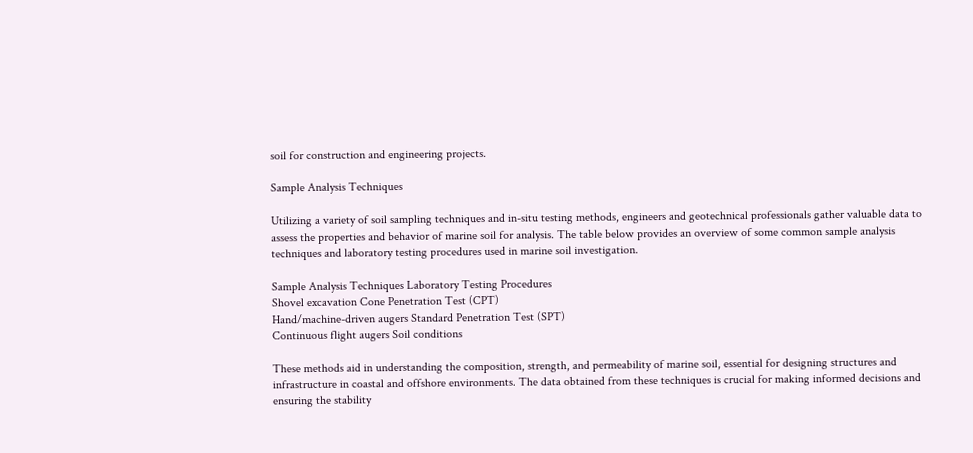soil for construction and engineering projects.

Sample Analysis Techniques

Utilizing a variety of soil sampling techniques and in-situ testing methods, engineers and geotechnical professionals gather valuable data to assess the properties and behavior of marine soil for analysis. The table below provides an overview of some common sample analysis techniques and laboratory testing procedures used in marine soil investigation.

Sample Analysis Techniques Laboratory Testing Procedures
Shovel excavation Cone Penetration Test (CPT)
Hand/machine-driven augers Standard Penetration Test (SPT)
Continuous flight augers Soil conditions

These methods aid in understanding the composition, strength, and permeability of marine soil, essential for designing structures and infrastructure in coastal and offshore environments. The data obtained from these techniques is crucial for making informed decisions and ensuring the stability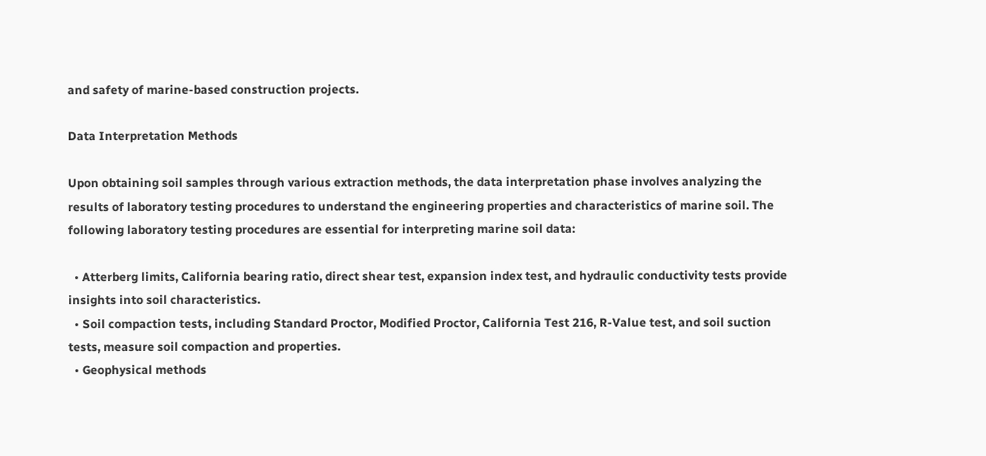and safety of marine-based construction projects.

Data Interpretation Methods

Upon obtaining soil samples through various extraction methods, the data interpretation phase involves analyzing the results of laboratory testing procedures to understand the engineering properties and characteristics of marine soil. The following laboratory testing procedures are essential for interpreting marine soil data:

  • Atterberg limits, California bearing ratio, direct shear test, expansion index test, and hydraulic conductivity tests provide insights into soil characteristics.
  • Soil compaction tests, including Standard Proctor, Modified Proctor, California Test 216, R-Value test, and soil suction tests, measure soil compaction and properties.
  • Geophysical methods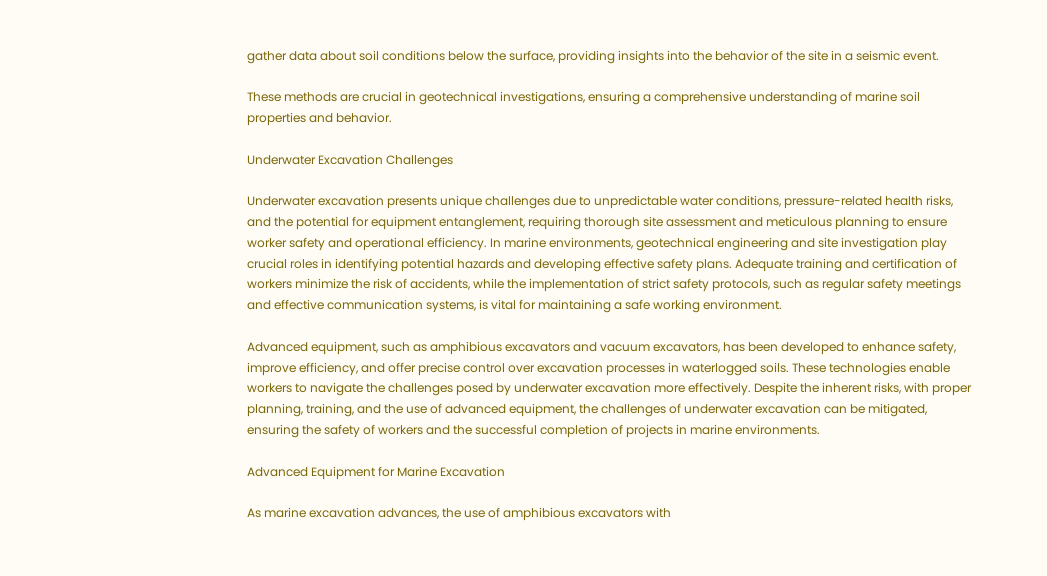gather data about soil conditions below the surface, providing insights into the behavior of the site in a seismic event.

These methods are crucial in geotechnical investigations, ensuring a comprehensive understanding of marine soil properties and behavior.

Underwater Excavation Challenges

Underwater excavation presents unique challenges due to unpredictable water conditions, pressure-related health risks, and the potential for equipment entanglement, requiring thorough site assessment and meticulous planning to ensure worker safety and operational efficiency. In marine environments, geotechnical engineering and site investigation play crucial roles in identifying potential hazards and developing effective safety plans. Adequate training and certification of workers minimize the risk of accidents, while the implementation of strict safety protocols, such as regular safety meetings and effective communication systems, is vital for maintaining a safe working environment.

Advanced equipment, such as amphibious excavators and vacuum excavators, has been developed to enhance safety, improve efficiency, and offer precise control over excavation processes in waterlogged soils. These technologies enable workers to navigate the challenges posed by underwater excavation more effectively. Despite the inherent risks, with proper planning, training, and the use of advanced equipment, the challenges of underwater excavation can be mitigated, ensuring the safety of workers and the successful completion of projects in marine environments.

Advanced Equipment for Marine Excavation

As marine excavation advances, the use of amphibious excavators with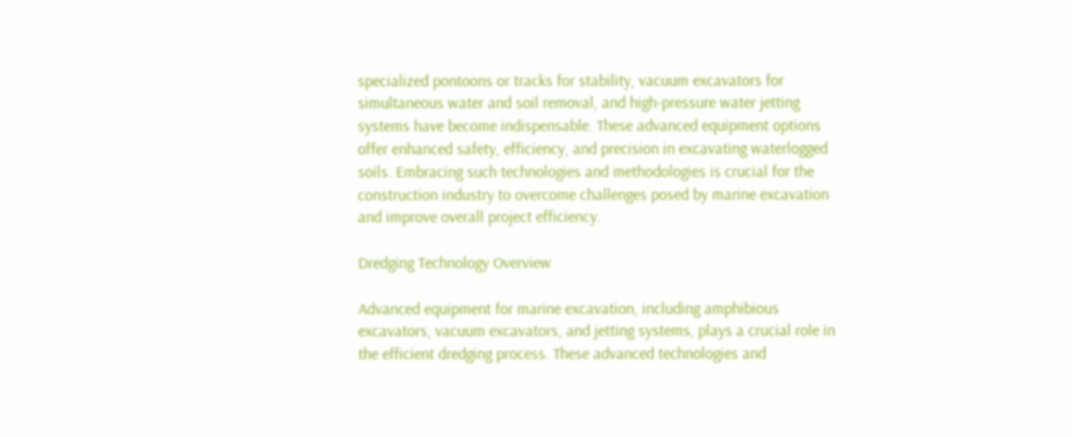specialized pontoons or tracks for stability, vacuum excavators for simultaneous water and soil removal, and high-pressure water jetting systems have become indispensable. These advanced equipment options offer enhanced safety, efficiency, and precision in excavating waterlogged soils. Embracing such technologies and methodologies is crucial for the construction industry to overcome challenges posed by marine excavation and improve overall project efficiency.

Dredging Technology Overview

Advanced equipment for marine excavation, including amphibious excavators, vacuum excavators, and jetting systems, plays a crucial role in the efficient dredging process. These advanced technologies and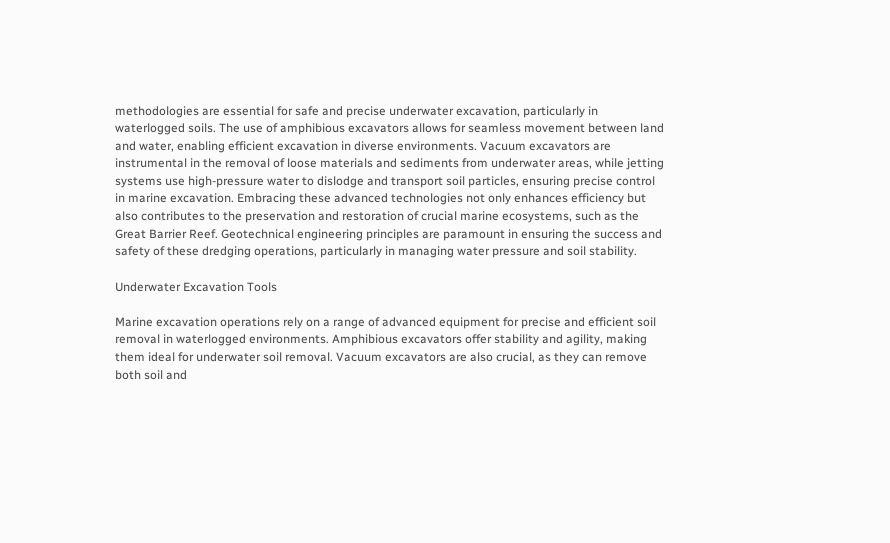methodologies are essential for safe and precise underwater excavation, particularly in waterlogged soils. The use of amphibious excavators allows for seamless movement between land and water, enabling efficient excavation in diverse environments. Vacuum excavators are instrumental in the removal of loose materials and sediments from underwater areas, while jetting systems use high-pressure water to dislodge and transport soil particles, ensuring precise control in marine excavation. Embracing these advanced technologies not only enhances efficiency but also contributes to the preservation and restoration of crucial marine ecosystems, such as the Great Barrier Reef. Geotechnical engineering principles are paramount in ensuring the success and safety of these dredging operations, particularly in managing water pressure and soil stability.

Underwater Excavation Tools

Marine excavation operations rely on a range of advanced equipment for precise and efficient soil removal in waterlogged environments. Amphibious excavators offer stability and agility, making them ideal for underwater soil removal. Vacuum excavators are also crucial, as they can remove both soil and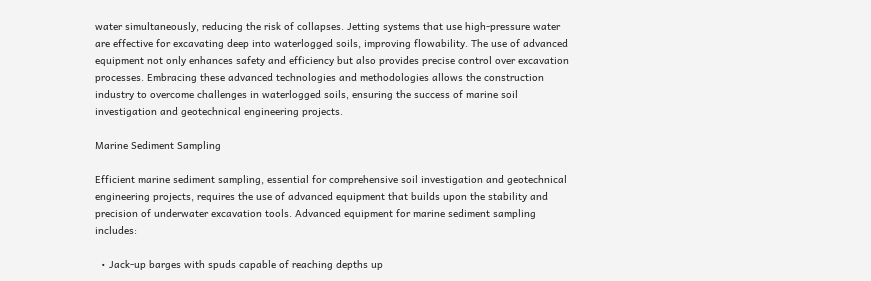water simultaneously, reducing the risk of collapses. Jetting systems that use high-pressure water are effective for excavating deep into waterlogged soils, improving flowability. The use of advanced equipment not only enhances safety and efficiency but also provides precise control over excavation processes. Embracing these advanced technologies and methodologies allows the construction industry to overcome challenges in waterlogged soils, ensuring the success of marine soil investigation and geotechnical engineering projects.

Marine Sediment Sampling

Efficient marine sediment sampling, essential for comprehensive soil investigation and geotechnical engineering projects, requires the use of advanced equipment that builds upon the stability and precision of underwater excavation tools. Advanced equipment for marine sediment sampling includes:

  • Jack-up barges with spuds capable of reaching depths up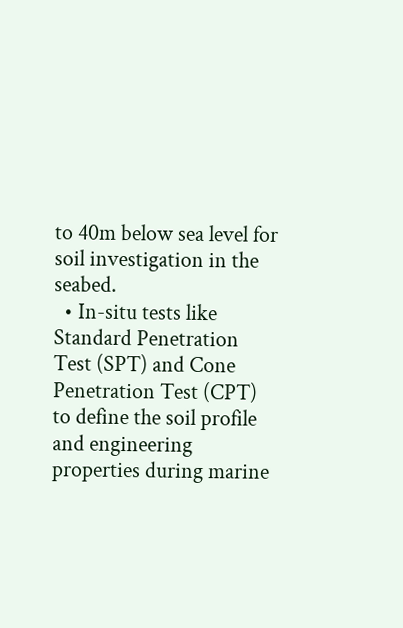to 40m below sea level for soil investigation in the seabed.
  • In-situ tests like Standard Penetration Test (SPT) and Cone Penetration Test (CPT) to define the soil profile and engineering properties during marine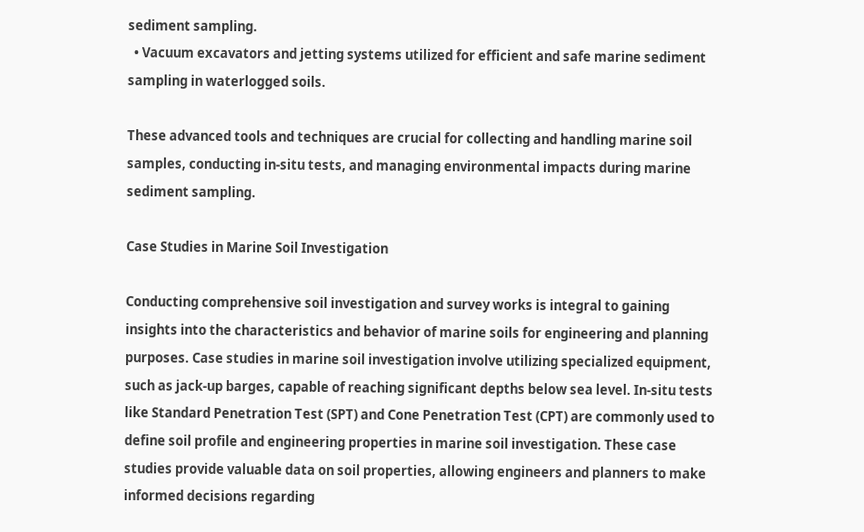sediment sampling.
  • Vacuum excavators and jetting systems utilized for efficient and safe marine sediment sampling in waterlogged soils.

These advanced tools and techniques are crucial for collecting and handling marine soil samples, conducting in-situ tests, and managing environmental impacts during marine sediment sampling.

Case Studies in Marine Soil Investigation

Conducting comprehensive soil investigation and survey works is integral to gaining insights into the characteristics and behavior of marine soils for engineering and planning purposes. Case studies in marine soil investigation involve utilizing specialized equipment, such as jack-up barges, capable of reaching significant depths below sea level. In-situ tests like Standard Penetration Test (SPT) and Cone Penetration Test (CPT) are commonly used to define soil profile and engineering properties in marine soil investigation. These case studies provide valuable data on soil properties, allowing engineers and planners to make informed decisions regarding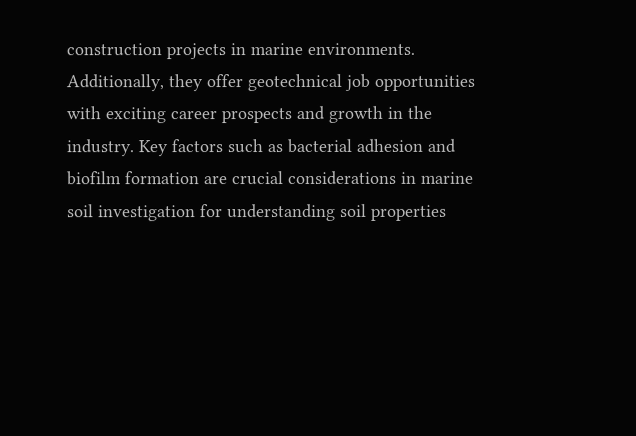construction projects in marine environments. Additionally, they offer geotechnical job opportunities with exciting career prospects and growth in the industry. Key factors such as bacterial adhesion and biofilm formation are crucial considerations in marine soil investigation for understanding soil properties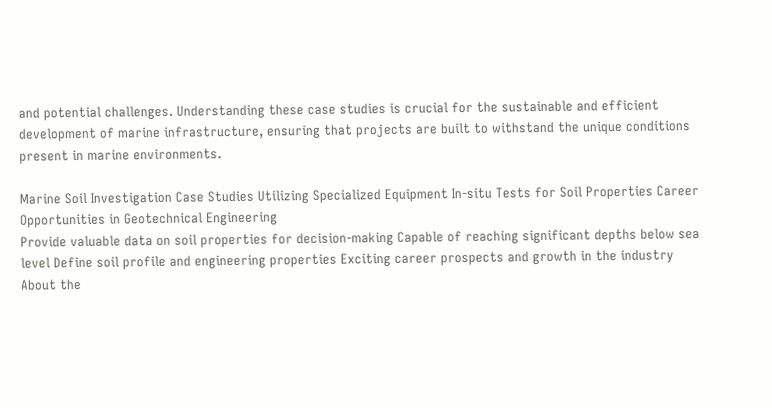and potential challenges. Understanding these case studies is crucial for the sustainable and efficient development of marine infrastructure, ensuring that projects are built to withstand the unique conditions present in marine environments.

Marine Soil Investigation Case Studies Utilizing Specialized Equipment In-situ Tests for Soil Properties Career Opportunities in Geotechnical Engineering
Provide valuable data on soil properties for decision-making Capable of reaching significant depths below sea level Define soil profile and engineering properties Exciting career prospects and growth in the industry
About the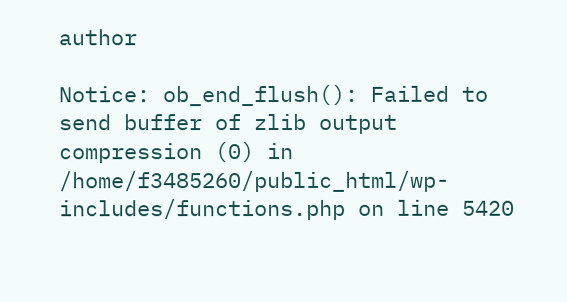author

Notice: ob_end_flush(): Failed to send buffer of zlib output compression (0) in /home/f3485260/public_html/wp-includes/functions.php on line 5420